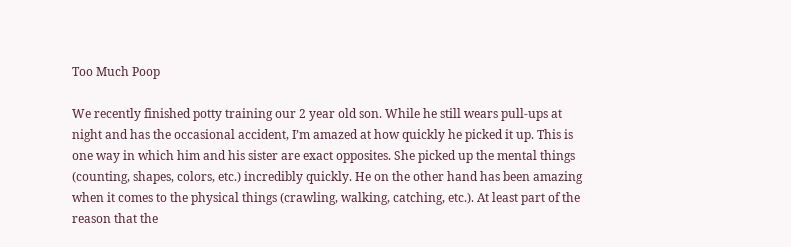Too Much Poop

We recently finished potty training our 2 year old son. While he still wears pull-ups at night and has the occasional accident, I’m amazed at how quickly he picked it up. This is one way in which him and his sister are exact opposites. She picked up the mental things (counting, shapes, colors, etc.) incredibly quickly. He on the other hand has been amazing when it comes to the physical things (crawling, walking, catching, etc.). At least part of the reason that the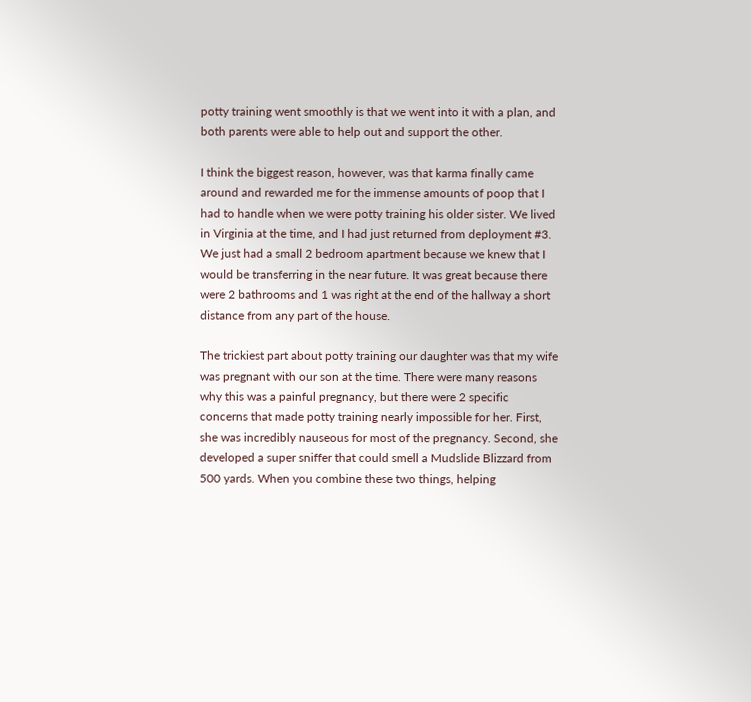potty training went smoothly is that we went into it with a plan, and both parents were able to help out and support the other.

I think the biggest reason, however, was that karma finally came around and rewarded me for the immense amounts of poop that I had to handle when we were potty training his older sister. We lived in Virginia at the time, and I had just returned from deployment #3. We just had a small 2 bedroom apartment because we knew that I would be transferring in the near future. It was great because there were 2 bathrooms and 1 was right at the end of the hallway a short distance from any part of the house.

The trickiest part about potty training our daughter was that my wife was pregnant with our son at the time. There were many reasons why this was a painful pregnancy, but there were 2 specific concerns that made potty training nearly impossible for her. First, she was incredibly nauseous for most of the pregnancy. Second, she developed a super sniffer that could smell a Mudslide Blizzard from 500 yards. When you combine these two things, helping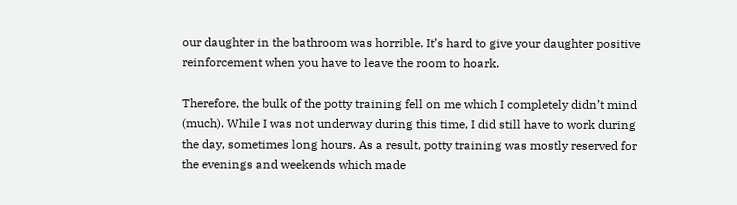our daughter in the bathroom was horrible. It’s hard to give your daughter positive reinforcement when you have to leave the room to hoark.

Therefore, the bulk of the potty training fell on me which I completely didn’t mind (much). While I was not underway during this time, I did still have to work during the day, sometimes long hours. As a result, potty training was mostly reserved for the evenings and weekends which made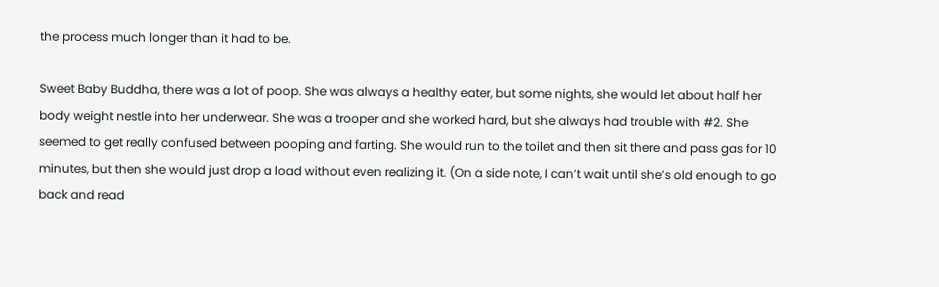the process much longer than it had to be.

Sweet Baby Buddha, there was a lot of poop. She was always a healthy eater, but some nights, she would let about half her body weight nestle into her underwear. She was a trooper and she worked hard, but she always had trouble with #2. She seemed to get really confused between pooping and farting. She would run to the toilet and then sit there and pass gas for 10 minutes, but then she would just drop a load without even realizing it. (On a side note, I can’t wait until she’s old enough to go back and read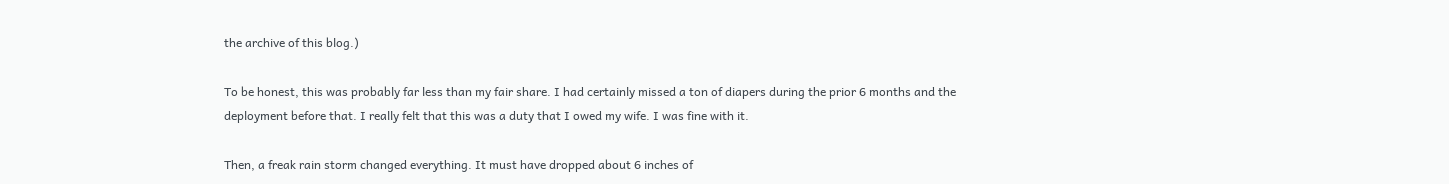the archive of this blog.)

To be honest, this was probably far less than my fair share. I had certainly missed a ton of diapers during the prior 6 months and the deployment before that. I really felt that this was a duty that I owed my wife. I was fine with it.

Then, a freak rain storm changed everything. It must have dropped about 6 inches of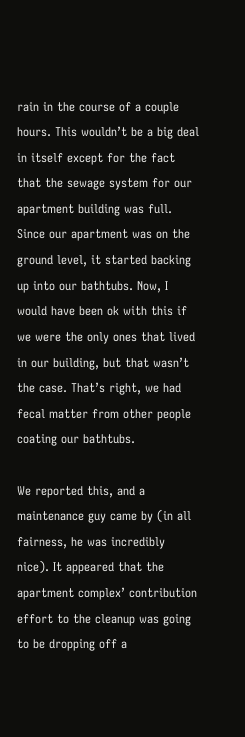rain in the course of a couple hours. This wouldn’t be a big deal in itself except for the fact that the sewage system for our apartment building was full. Since our apartment was on the ground level, it started backing up into our bathtubs. Now, I would have been ok with this if we were the only ones that lived in our building, but that wasn’t the case. That’s right, we had fecal matter from other people coating our bathtubs.

We reported this, and a maintenance guy came by (in all fairness, he was incredibly nice). It appeared that the apartment complex’ contribution effort to the cleanup was going to be dropping off a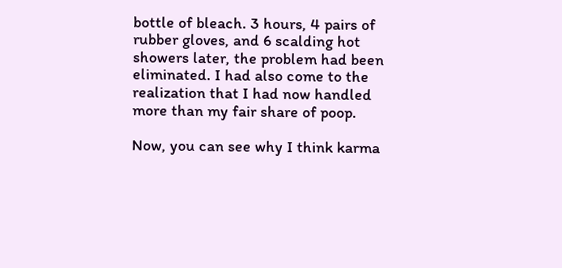bottle of bleach. 3 hours, 4 pairs of rubber gloves, and 6 scalding hot showers later, the problem had been eliminated. I had also come to the realization that I had now handled more than my fair share of poop.

Now, you can see why I think karma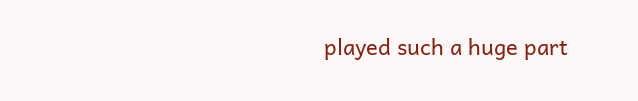played such a huge part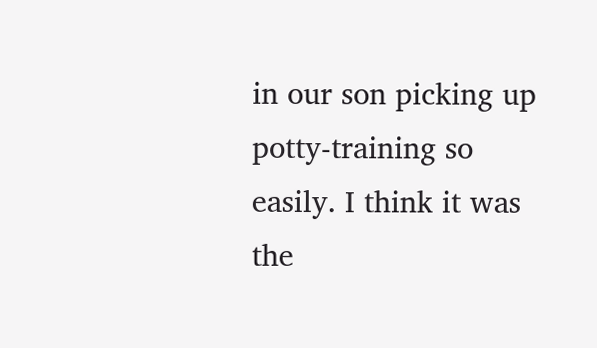in our son picking up potty-training so easily. I think it was the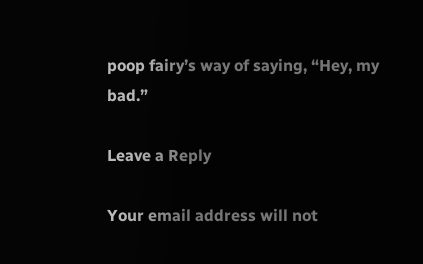poop fairy’s way of saying, “Hey, my bad.”

Leave a Reply

Your email address will not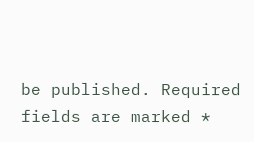be published. Required fields are marked *